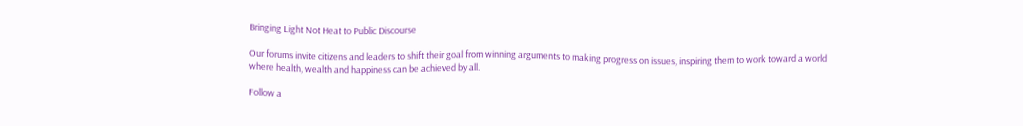Bringing Light Not Heat to Public Discourse

Our forums invite citizens and leaders to shift their goal from winning arguments to making progress on issues, inspiring them to work toward a world where health, wealth and happiness can be achieved by all.

Follow a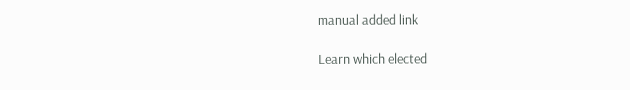manual added link

Learn which elected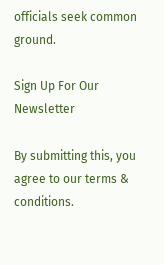officials seek common ground.

Sign Up For Our Newsletter

By submitting this, you agree to our terms & conditions.